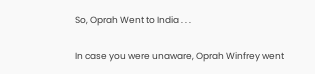So, Oprah Went to India . . .

In case you were unaware, Oprah Winfrey went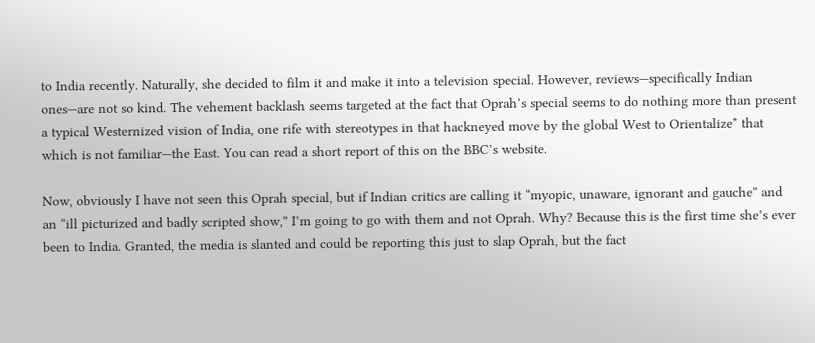to India recently. Naturally, she decided to film it and make it into a television special. However, reviews—specifically Indian ones—are not so kind. The vehement backlash seems targeted at the fact that Oprah’s special seems to do nothing more than present a typical Westernized vision of India, one rife with stereotypes in that hackneyed move by the global West to Orientalize* that which is not familiar—the East. You can read a short report of this on the BBC’s website.

Now, obviously I have not seen this Oprah special, but if Indian critics are calling it “myopic, unaware, ignorant and gauche” and an “ill picturized and badly scripted show,” I’m going to go with them and not Oprah. Why? Because this is the first time she’s ever been to India. Granted, the media is slanted and could be reporting this just to slap Oprah, but the fact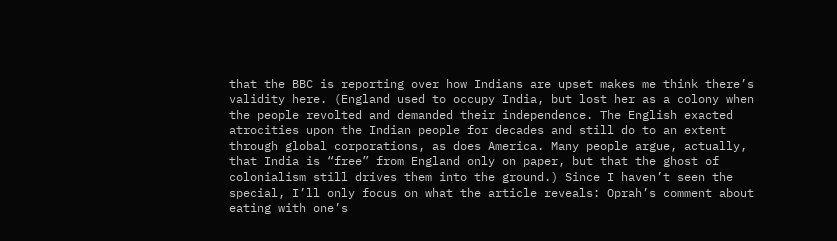that the BBC is reporting over how Indians are upset makes me think there’s validity here. (England used to occupy India, but lost her as a colony when the people revolted and demanded their independence. The English exacted atrocities upon the Indian people for decades and still do to an extent through global corporations, as does America. Many people argue, actually, that India is “free” from England only on paper, but that the ghost of colonialism still drives them into the ground.) Since I haven’t seen the special, I’ll only focus on what the article reveals: Oprah’s comment about eating with one’s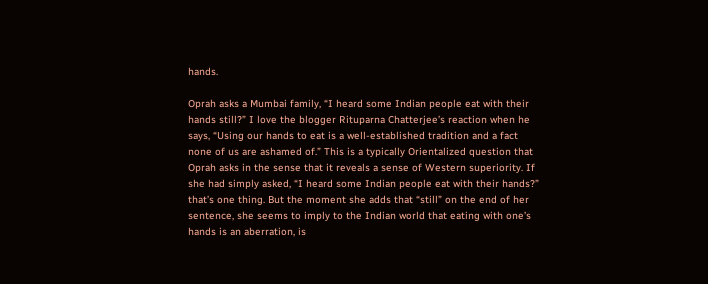hands.

Oprah asks a Mumbai family, “I heard some Indian people eat with their hands still?” I love the blogger Rituparna Chatterjee’s reaction when he says, “Using our hands to eat is a well-established tradition and a fact none of us are ashamed of.” This is a typically Orientalized question that Oprah asks in the sense that it reveals a sense of Western superiority. If she had simply asked, “I heard some Indian people eat with their hands?” that’s one thing. But the moment she adds that “still” on the end of her sentence, she seems to imply to the Indian world that eating with one’s hands is an aberration, is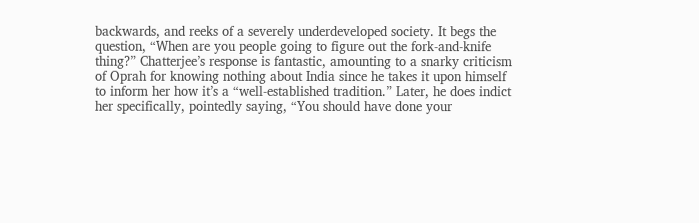backwards, and reeks of a severely underdeveloped society. It begs the question, “When are you people going to figure out the fork-and-knife thing?” Chatterjee’s response is fantastic, amounting to a snarky criticism of Oprah for knowing nothing about India since he takes it upon himself to inform her how it’s a “well-established tradition.” Later, he does indict her specifically, pointedly saying, “You should have done your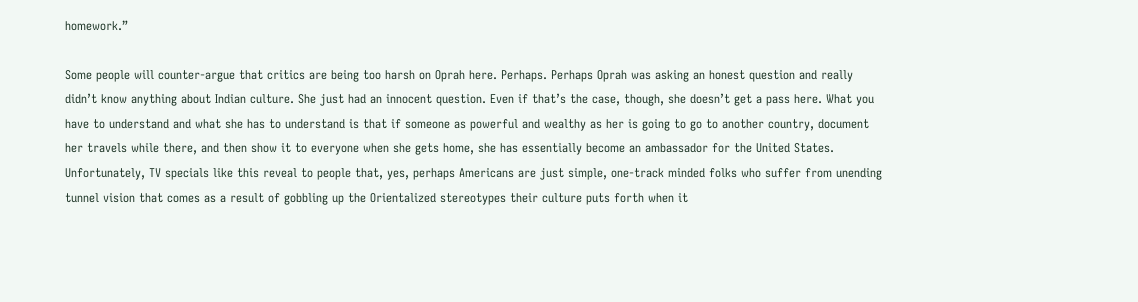homework.”

Some people will counter-argue that critics are being too harsh on Oprah here. Perhaps. Perhaps Oprah was asking an honest question and really didn’t know anything about Indian culture. She just had an innocent question. Even if that’s the case, though, she doesn’t get a pass here. What you have to understand and what she has to understand is that if someone as powerful and wealthy as her is going to go to another country, document her travels while there, and then show it to everyone when she gets home, she has essentially become an ambassador for the United States. Unfortunately, TV specials like this reveal to people that, yes, perhaps Americans are just simple, one-track minded folks who suffer from unending tunnel vision that comes as a result of gobbling up the Orientalized stereotypes their culture puts forth when it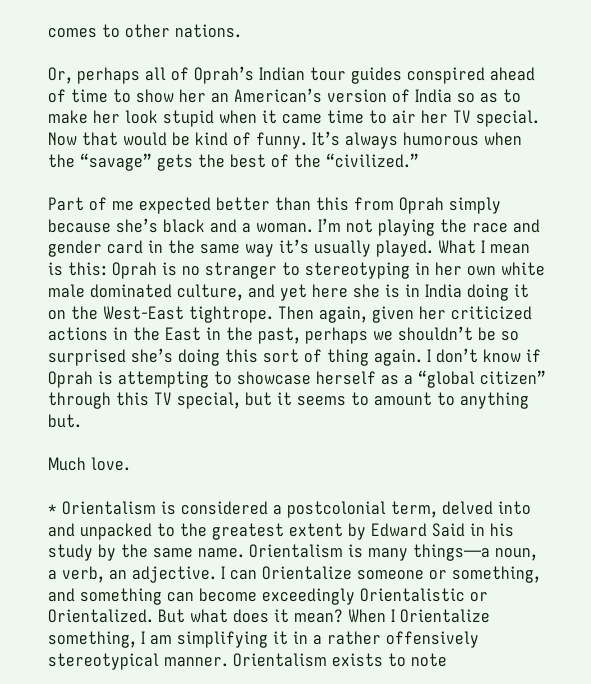comes to other nations.

Or, perhaps all of Oprah’s Indian tour guides conspired ahead of time to show her an American’s version of India so as to make her look stupid when it came time to air her TV special. Now that would be kind of funny. It’s always humorous when the “savage” gets the best of the “civilized.”

Part of me expected better than this from Oprah simply because she’s black and a woman. I’m not playing the race and gender card in the same way it’s usually played. What I mean is this: Oprah is no stranger to stereotyping in her own white male dominated culture, and yet here she is in India doing it on the West-East tightrope. Then again, given her criticized actions in the East in the past, perhaps we shouldn’t be so surprised she’s doing this sort of thing again. I don’t know if Oprah is attempting to showcase herself as a “global citizen” through this TV special, but it seems to amount to anything but.

Much love.

* Orientalism is considered a postcolonial term, delved into and unpacked to the greatest extent by Edward Said in his study by the same name. Orientalism is many things—a noun, a verb, an adjective. I can Orientalize someone or something, and something can become exceedingly Orientalistic or Orientalized. But what does it mean? When I Orientalize something, I am simplifying it in a rather offensively stereotypical manner. Orientalism exists to note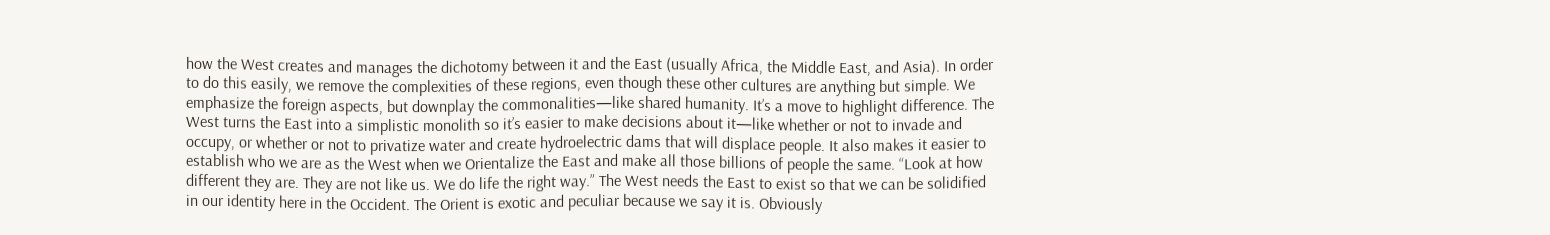how the West creates and manages the dichotomy between it and the East (usually Africa, the Middle East, and Asia). In order to do this easily, we remove the complexities of these regions, even though these other cultures are anything but simple. We emphasize the foreign aspects, but downplay the commonalities—like shared humanity. It’s a move to highlight difference. The West turns the East into a simplistic monolith so it’s easier to make decisions about it—like whether or not to invade and occupy, or whether or not to privatize water and create hydroelectric dams that will displace people. It also makes it easier to establish who we are as the West when we Orientalize the East and make all those billions of people the same. “Look at how different they are. They are not like us. We do life the right way.” The West needs the East to exist so that we can be solidified in our identity here in the Occident. The Orient is exotic and peculiar because we say it is. Obviously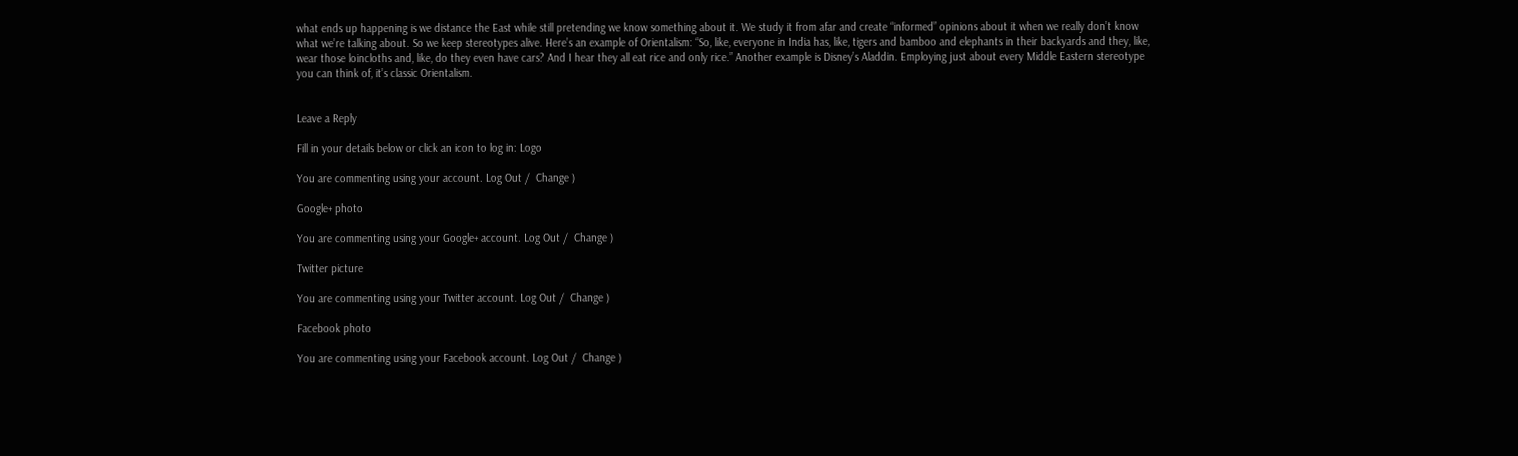what ends up happening is we distance the East while still pretending we know something about it. We study it from afar and create “informed” opinions about it when we really don’t know what we’re talking about. So we keep stereotypes alive. Here’s an example of Orientalism: “So, like, everyone in India has, like, tigers and bamboo and elephants in their backyards and they, like, wear those loincloths and, like, do they even have cars? And I hear they all eat rice and only rice.” Another example is Disney’s Aladdin. Employing just about every Middle Eastern stereotype you can think of, it’s classic Orientalism.


Leave a Reply

Fill in your details below or click an icon to log in: Logo

You are commenting using your account. Log Out /  Change )

Google+ photo

You are commenting using your Google+ account. Log Out /  Change )

Twitter picture

You are commenting using your Twitter account. Log Out /  Change )

Facebook photo

You are commenting using your Facebook account. Log Out /  Change )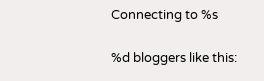Connecting to %s

%d bloggers like this: